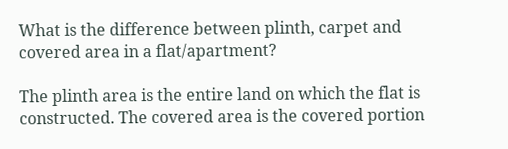What is the difference between plinth, carpet and covered area in a flat/apartment?

The plinth area is the entire land on which the flat is constructed. The covered area is the covered portion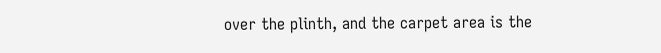over the plinth, and the carpet area is the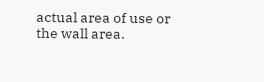actual area of use or the wall area.